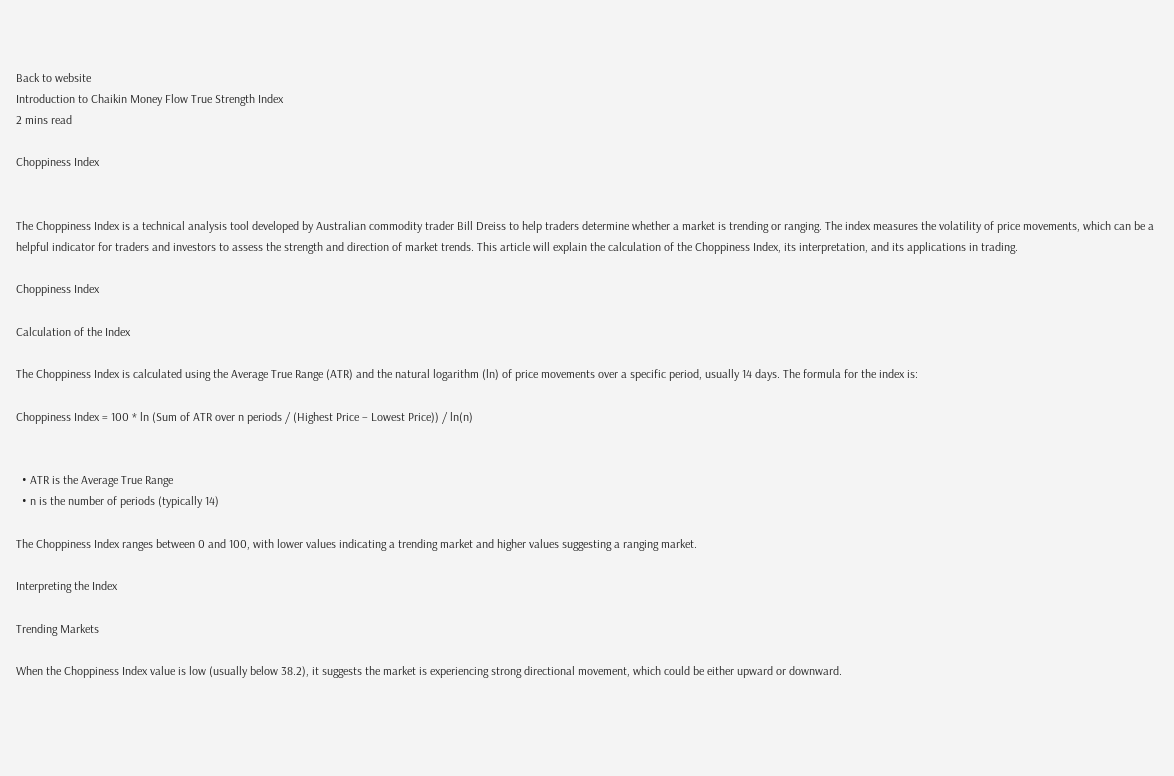Back to website
Introduction to Chaikin Money Flow True Strength Index
2 mins read

Choppiness Index


The Choppiness Index is a technical analysis tool developed by Australian commodity trader Bill Dreiss to help traders determine whether a market is trending or ranging. The index measures the volatility of price movements, which can be a helpful indicator for traders and investors to assess the strength and direction of market trends. This article will explain the calculation of the Choppiness Index, its interpretation, and its applications in trading.

Choppiness Index

Calculation of the Index

The Choppiness Index is calculated using the Average True Range (ATR) and the natural logarithm (ln) of price movements over a specific period, usually 14 days. The formula for the index is:

Choppiness Index = 100 * ln (Sum of ATR over n periods / (Highest Price – Lowest Price)) / ln(n)


  • ATR is the Average True Range
  • n is the number of periods (typically 14)

The Choppiness Index ranges between 0 and 100, with lower values indicating a trending market and higher values suggesting a ranging market.

Interpreting the Index

Trending Markets

When the Choppiness Index value is low (usually below 38.2), it suggests the market is experiencing strong directional movement, which could be either upward or downward.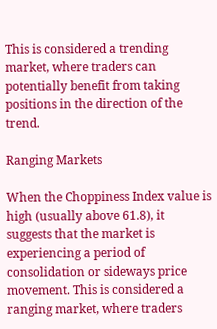This is considered a trending market, where traders can potentially benefit from taking positions in the direction of the trend.

Ranging Markets

When the Choppiness Index value is high (usually above 61.8), it suggests that the market is experiencing a period of consolidation or sideways price movement. This is considered a ranging market, where traders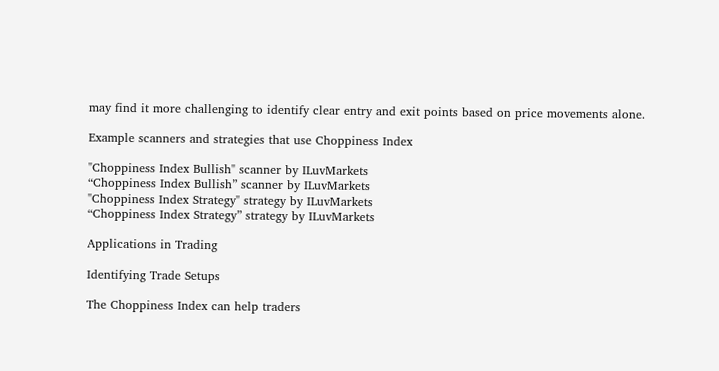may find it more challenging to identify clear entry and exit points based on price movements alone.

Example scanners and strategies that use Choppiness Index

"Choppiness Index Bullish" scanner by ILuvMarkets
“Choppiness Index Bullish” scanner by ILuvMarkets
"Choppiness Index Strategy" strategy by ILuvMarkets
“Choppiness Index Strategy” strategy by ILuvMarkets

Applications in Trading

Identifying Trade Setups

The Choppiness Index can help traders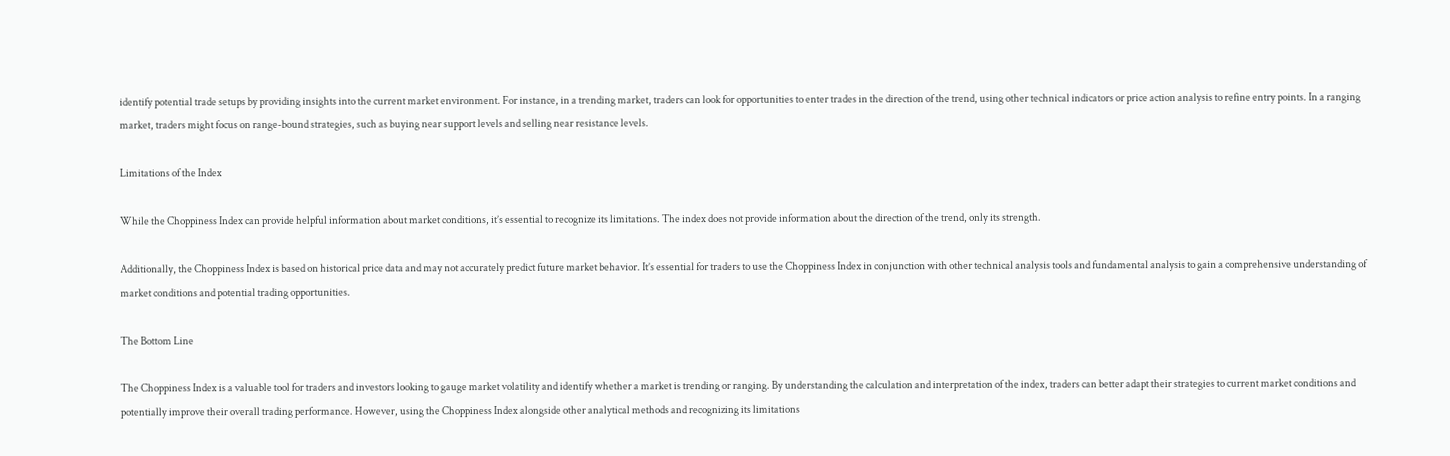identify potential trade setups by providing insights into the current market environment. For instance, in a trending market, traders can look for opportunities to enter trades in the direction of the trend, using other technical indicators or price action analysis to refine entry points. In a ranging market, traders might focus on range-bound strategies, such as buying near support levels and selling near resistance levels.

Limitations of the Index

While the Choppiness Index can provide helpful information about market conditions, it’s essential to recognize its limitations. The index does not provide information about the direction of the trend, only its strength.

Additionally, the Choppiness Index is based on historical price data and may not accurately predict future market behavior. It’s essential for traders to use the Choppiness Index in conjunction with other technical analysis tools and fundamental analysis to gain a comprehensive understanding of market conditions and potential trading opportunities.

The Bottom Line

The Choppiness Index is a valuable tool for traders and investors looking to gauge market volatility and identify whether a market is trending or ranging. By understanding the calculation and interpretation of the index, traders can better adapt their strategies to current market conditions and potentially improve their overall trading performance. However, using the Choppiness Index alongside other analytical methods and recognizing its limitations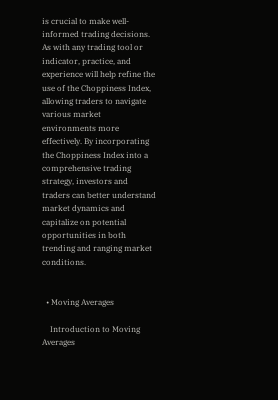is crucial to make well-informed trading decisions. As with any trading tool or indicator, practice, and experience will help refine the use of the Choppiness Index, allowing traders to navigate various market environments more effectively. By incorporating the Choppiness Index into a comprehensive trading strategy, investors and traders can better understand market dynamics and capitalize on potential opportunities in both trending and ranging market conditions.


  • Moving Averages

    Introduction to Moving Averages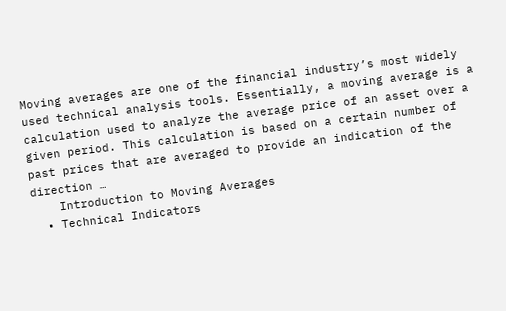Moving averages are one of the financial industry’s most widely used technical analysis tools. Essentially, a moving average is a calculation used to analyze the average price of an asset over a given period. This calculation is based on a certain number of past prices that are averaged to provide an indication of the direction …
    Introduction to Moving Averages
  • Technical Indicators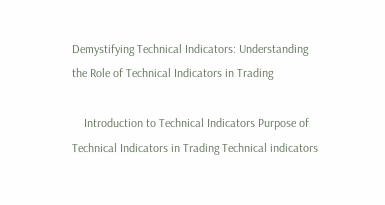Demystifying Technical Indicators: Understanding the Role of Technical Indicators in Trading

    Introduction to Technical Indicators Purpose of Technical Indicators in Trading Technical indicators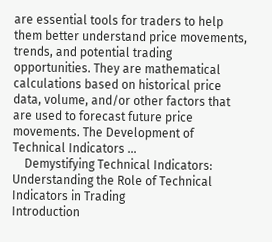are essential tools for traders to help them better understand price movements, trends, and potential trading opportunities. They are mathematical calculations based on historical price data, volume, and/or other factors that are used to forecast future price movements. The Development of Technical Indicators …
    Demystifying Technical Indicators: Understanding the Role of Technical Indicators in Trading
Introduction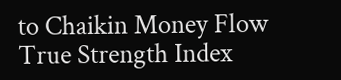to Chaikin Money Flow True Strength Index